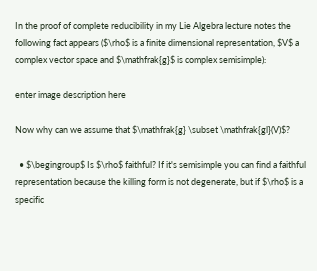In the proof of complete reducibility in my Lie Algebra lecture notes the following fact appears ($\rho$ is a finite dimensional representation, $V$ a complex vector space and $\mathfrak{g}$ is complex semisimple):

enter image description here

Now why can we assume that $\mathfrak{g} \subset \mathfrak{gl}(V)$?

  • $\begingroup$ Is $\rho$ faithful? If it's semisimple you can find a faithful representation because the killing form is not degenerate, but if $\rho$ is a specific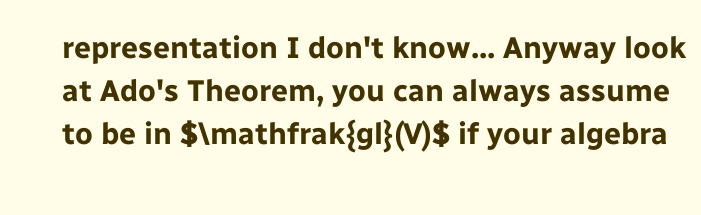representation I don't know... Anyway look at Ado's Theorem, you can always assume to be in $\mathfrak{gl}(V)$ if your algebra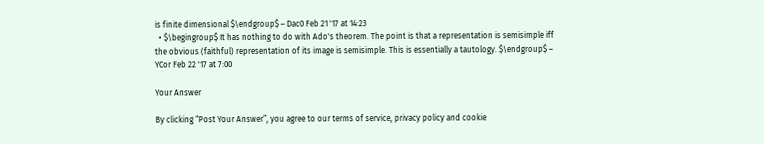is finite dimensional $\endgroup$ – Dac0 Feb 21 '17 at 14:23
  • $\begingroup$ It has nothing to do with Ado's theorem. The point is that a representation is semisimple iff the obvious (faithful) representation of its image is semisimple. This is essentially a tautology. $\endgroup$ – YCor Feb 22 '17 at 7:00

Your Answer

By clicking “Post Your Answer”, you agree to our terms of service, privacy policy and cookie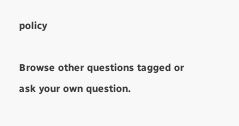policy

Browse other questions tagged or ask your own question.